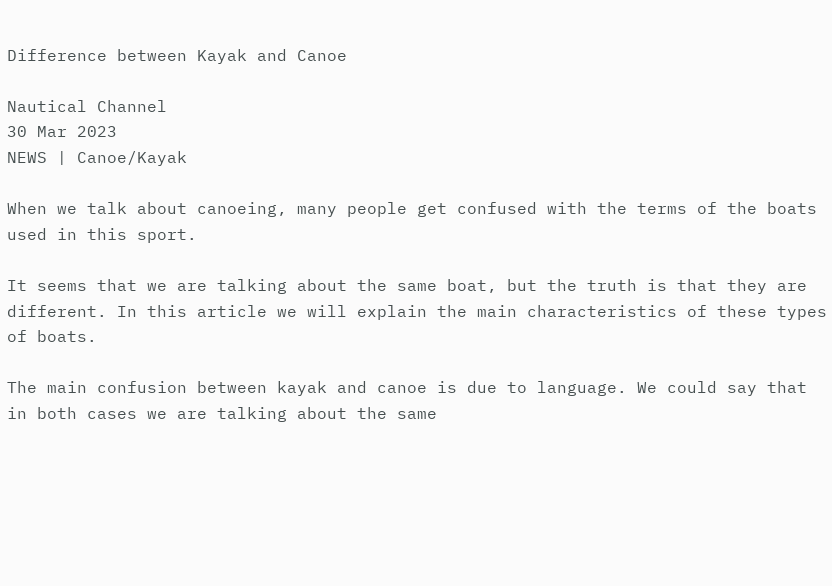Difference between Kayak and Canoe

Nautical Channel
30 Mar 2023
NEWS | Canoe/Kayak

When we talk about canoeing, many people get confused with the terms of the boats used in this sport.

It seems that we are talking about the same boat, but the truth is that they are different. In this article we will explain the main characteristics of these types of boats.

The main confusion between kayak and canoe is due to language. We could say that in both cases we are talking about the same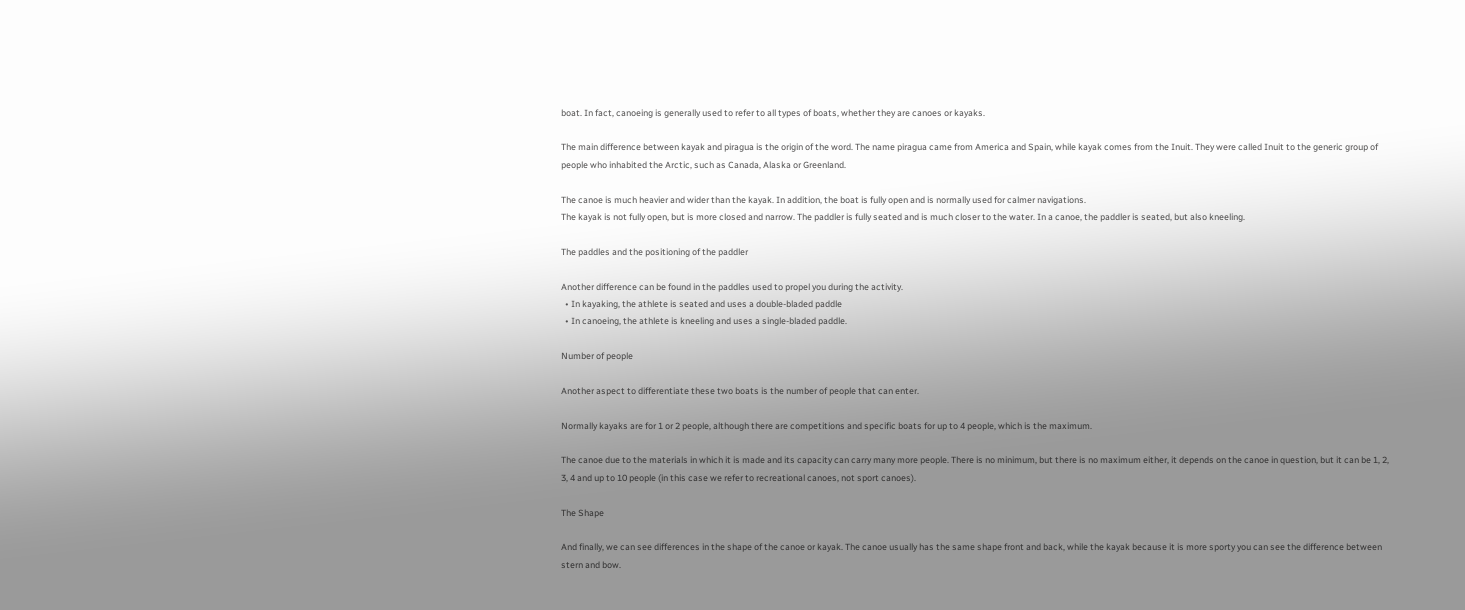boat. In fact, canoeing is generally used to refer to all types of boats, whether they are canoes or kayaks.

The main difference between kayak and piragua is the origin of the word. The name piragua came from America and Spain, while kayak comes from the Inuit. They were called Inuit to the generic group of people who inhabited the Arctic, such as Canada, Alaska or Greenland.

The canoe is much heavier and wider than the kayak. In addition, the boat is fully open and is normally used for calmer navigations.
The kayak is not fully open, but is more closed and narrow. The paddler is fully seated and is much closer to the water. In a canoe, the paddler is seated, but also kneeling.

The paddles and the positioning of the paddler

Another difference can be found in the paddles used to propel you during the activity.
  • In kayaking, the athlete is seated and uses a double-bladed paddle
  • In canoeing, the athlete is kneeling and uses a single-bladed paddle.

Number of people

Another aspect to differentiate these two boats is the number of people that can enter.

Normally kayaks are for 1 or 2 people, although there are competitions and specific boats for up to 4 people, which is the maximum.

The canoe due to the materials in which it is made and its capacity can carry many more people. There is no minimum, but there is no maximum either, it depends on the canoe in question, but it can be 1, 2, 3, 4 and up to 10 people (in this case we refer to recreational canoes, not sport canoes).

The Shape

And finally, we can see differences in the shape of the canoe or kayak. The canoe usually has the same shape front and back, while the kayak because it is more sporty you can see the difference between stern and bow.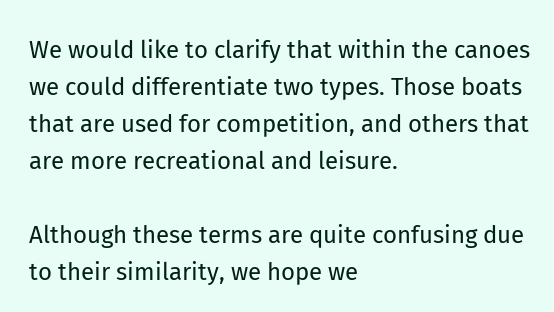We would like to clarify that within the canoes we could differentiate two types. Those boats that are used for competition, and others that are more recreational and leisure.

Although these terms are quite confusing due to their similarity, we hope we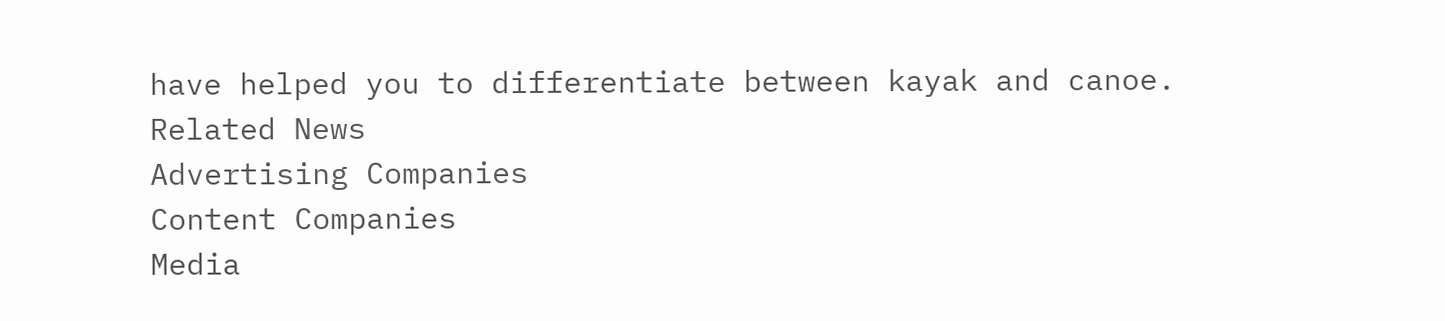have helped you to differentiate between kayak and canoe.
Related News
Advertising Companies
Content Companies
Media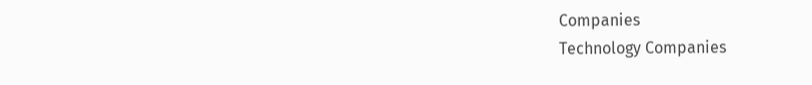Companies
Technology Companies